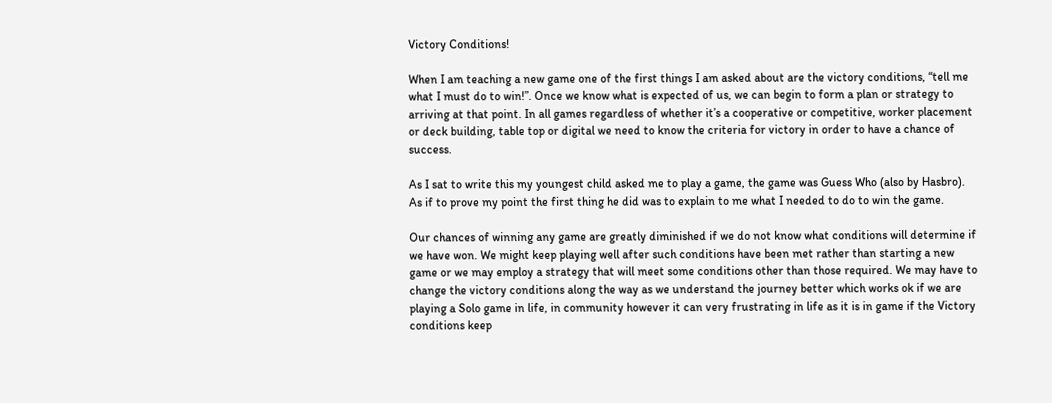Victory Conditions!

When I am teaching a new game one of the first things I am asked about are the victory conditions, “tell me what I must do to win!”. Once we know what is expected of us, we can begin to form a plan or strategy to arriving at that point. In all games regardless of whether it’s a cooperative or competitive, worker placement or deck building, table top or digital we need to know the criteria for victory in order to have a chance of success.

As I sat to write this my youngest child asked me to play a game, the game was Guess Who (also by Hasbro). As if to prove my point the first thing he did was to explain to me what I needed to do to win the game.

Our chances of winning any game are greatly diminished if we do not know what conditions will determine if we have won. We might keep playing well after such conditions have been met rather than starting a new game or we may employ a strategy that will meet some conditions other than those required. We may have to change the victory conditions along the way as we understand the journey better which works ok if we are playing a Solo game in life, in community however it can very frustrating in life as it is in game if the Victory conditions keep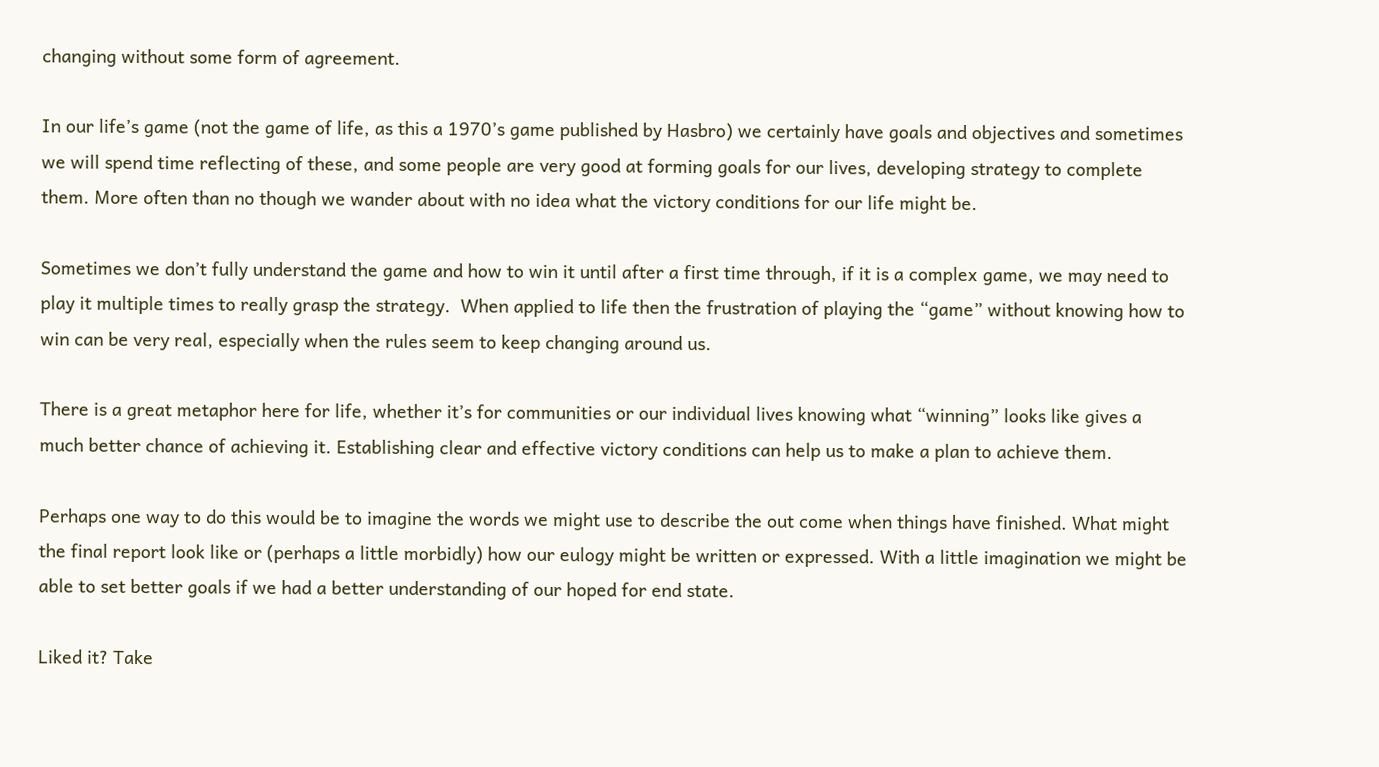changing without some form of agreement.

In our life’s game (not the game of life, as this a 1970’s game published by Hasbro) we certainly have goals and objectives and sometimes we will spend time reflecting of these, and some people are very good at forming goals for our lives, developing strategy to complete them. More often than no though we wander about with no idea what the victory conditions for our life might be.

Sometimes we don’t fully understand the game and how to win it until after a first time through, if it is a complex game, we may need to play it multiple times to really grasp the strategy.  When applied to life then the frustration of playing the “game” without knowing how to win can be very real, especially when the rules seem to keep changing around us.

There is a great metaphor here for life, whether it’s for communities or our individual lives knowing what “winning” looks like gives a much better chance of achieving it. Establishing clear and effective victory conditions can help us to make a plan to achieve them.

Perhaps one way to do this would be to imagine the words we might use to describe the out come when things have finished. What might the final report look like or (perhaps a little morbidly) how our eulogy might be written or expressed. With a little imagination we might be able to set better goals if we had a better understanding of our hoped for end state.

Liked it? Take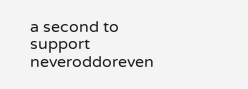a second to support neveroddoreven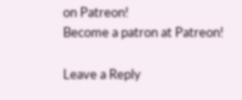on Patreon!
Become a patron at Patreon!

Leave a Reply